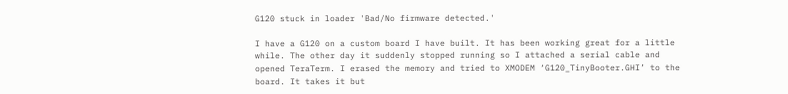G120 stuck in loader 'Bad/No firmware detected.'

I have a G120 on a custom board I have built. It has been working great for a little while. The other day it suddenly stopped running so I attached a serial cable and opened TeraTerm. I erased the memory and tried to XMODEM ‘G120_TinyBooter.GHI’ to the board. It takes it but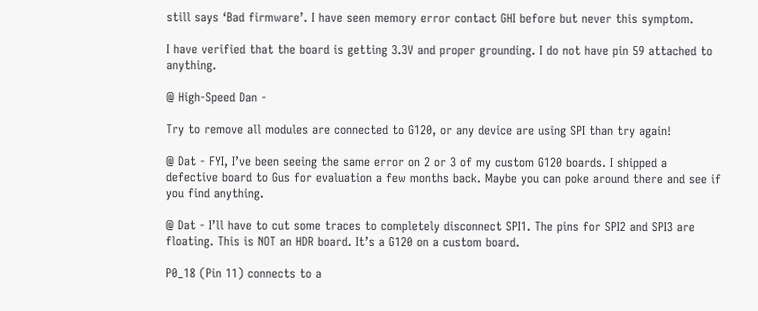still says ‘Bad firmware’. I have seen memory error contact GHI before but never this symptom.

I have verified that the board is getting 3.3V and proper grounding. I do not have pin 59 attached to anything.

@ High-Speed Dan -

Try to remove all modules are connected to G120, or any device are using SPI than try again!

@ Dat - FYI, I’ve been seeing the same error on 2 or 3 of my custom G120 boards. I shipped a defective board to Gus for evaluation a few months back. Maybe you can poke around there and see if you find anything.

@ Dat - I’ll have to cut some traces to completely disconnect SPI1. The pins for SPI2 and SPI3 are floating. This is NOT an HDR board. It’s a G120 on a custom board.

P0_18 (Pin 11) connects to a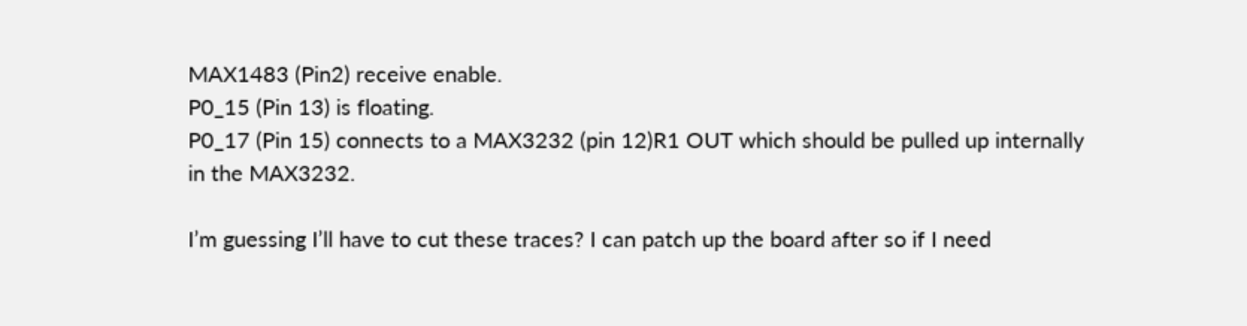MAX1483 (Pin2) receive enable.
P0_15 (Pin 13) is floating.
P0_17 (Pin 15) connects to a MAX3232 (pin 12)R1 OUT which should be pulled up internally in the MAX3232.

I’m guessing I’ll have to cut these traces? I can patch up the board after so if I need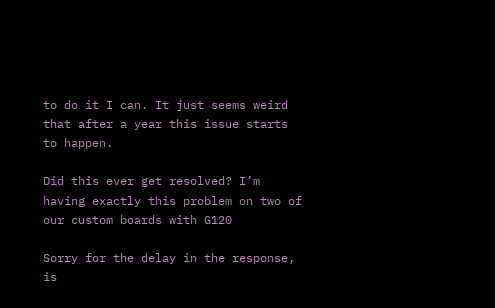to do it I can. It just seems weird that after a year this issue starts to happen.

Did this ever get resolved? I’m having exactly this problem on two of our custom boards with G120

Sorry for the delay in the response, is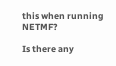this when running NETMF?

Is there any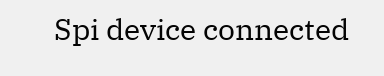Spi device connected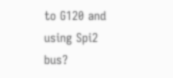to G120 and using Spi2 bus?